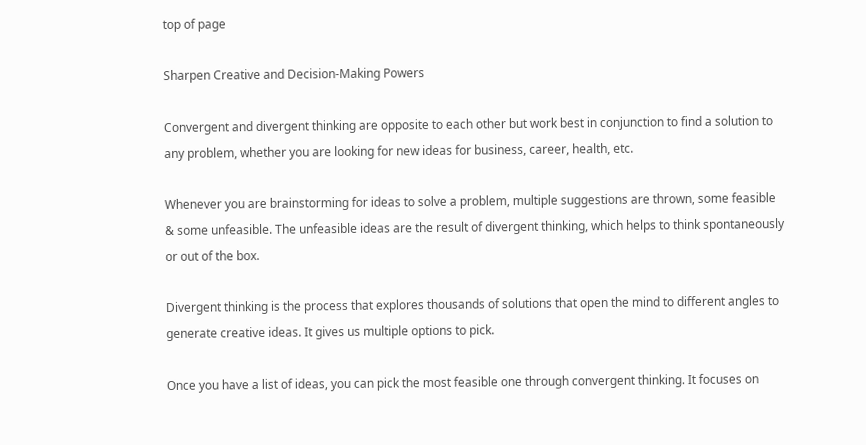top of page

Sharpen Creative and Decision-Making Powers

Convergent and divergent thinking are opposite to each other but work best in conjunction to find a solution to any problem, whether you are looking for new ideas for business, career, health, etc.

Whenever you are brainstorming for ideas to solve a problem, multiple suggestions are thrown, some feasible & some unfeasible. The unfeasible ideas are the result of divergent thinking, which helps to think spontaneously or out of the box.

Divergent thinking is the process that explores thousands of solutions that open the mind to different angles to generate creative ideas. It gives us multiple options to pick.

Once you have a list of ideas, you can pick the most feasible one through convergent thinking. It focuses on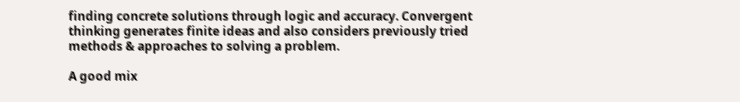finding concrete solutions through logic and accuracy. Convergent thinking generates finite ideas and also considers previously tried methods & approaches to solving a problem.

A good mix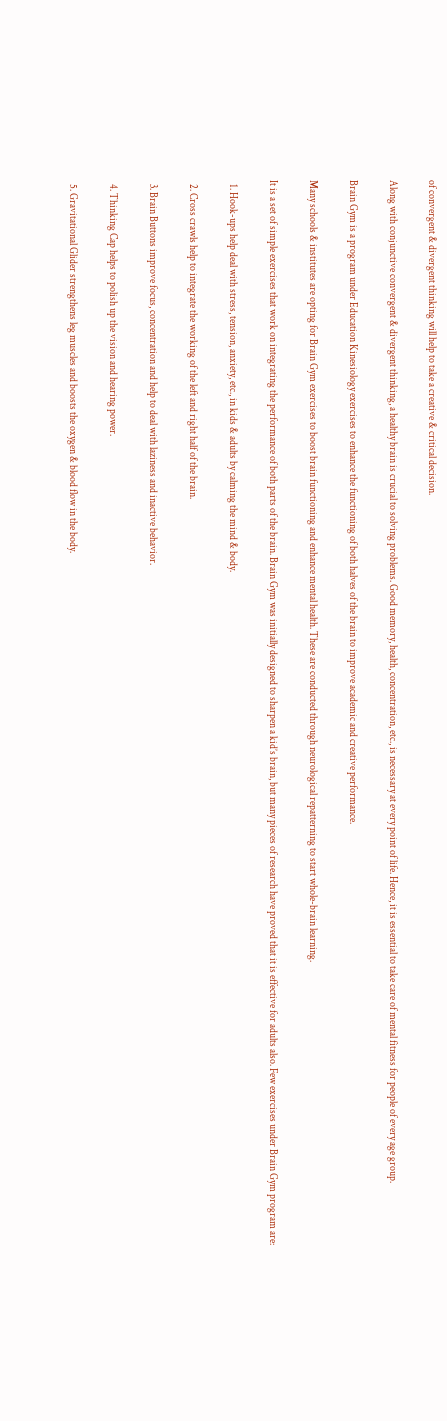of convergent & divergent thinking will help to take a creative & critical decision.

Along with conjunctive convergent & divergent thinking, a healthy brain is crucial to solving problems. Good memory, health, concentration, etc., is necessary at every point of life. Hence, it is essential to take care of mental fitness for people of every age group.

Brain Gym is a program under Education Kinesiology exercises to enhance the functioning of both halves of the brain to improve academic and creative performance.

Many schools & institutes are opting for Brain Gym exercises to boost brain functioning and enhance mental health. These are conducted through neurological repatterning to start whole-brain learning.

It is a set of simple exercises that work on integrating the performance of both parts of the brain. Brain Gym was initially designed to sharpen a kid’s brain, but many pieces of research have proved that it is effective for adults also. Few exercises under Brain Gym program are:

  1. Hook-ups help deal with stress, tension, anxiety, etc., in kids & adults by calming the mind & body.

  2. Cross crawls help to integrate the working of the left and right half of the brain.

  3. Brain Buttons improve focus, concentration and help to deal with laziness and inactive behavior.

  4. Thinking Cap helps to polish up the vision and hearing power.

  5. Gravitational Glider strengthens leg muscles and boosts the oxygen & blood flow in the body.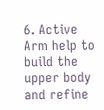6. Active Arm help to build the upper body and refine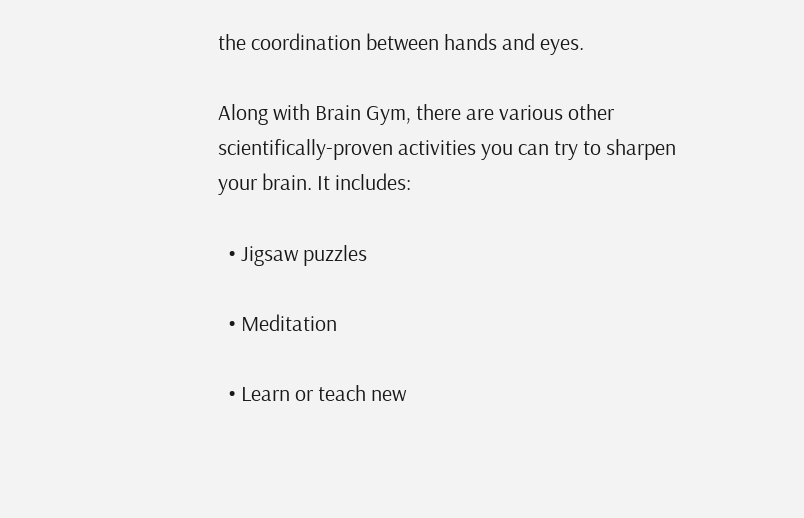the coordination between hands and eyes.

Along with Brain Gym, there are various other scientifically-proven activities you can try to sharpen your brain. It includes:

  • Jigsaw puzzles

  • Meditation

  • Learn or teach new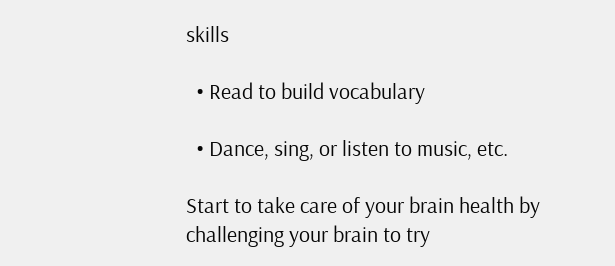skills

  • Read to build vocabulary

  • Dance, sing, or listen to music, etc.

Start to take care of your brain health by challenging your brain to try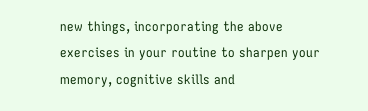new things, incorporating the above exercises in your routine to sharpen your memory, cognitive skills and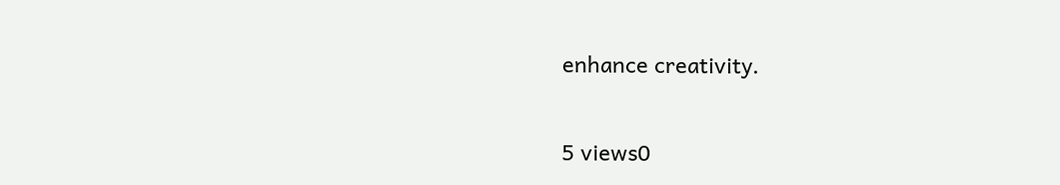enhance creativity.

5 views0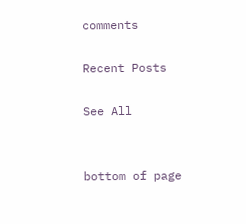comments

Recent Posts

See All


bottom of page